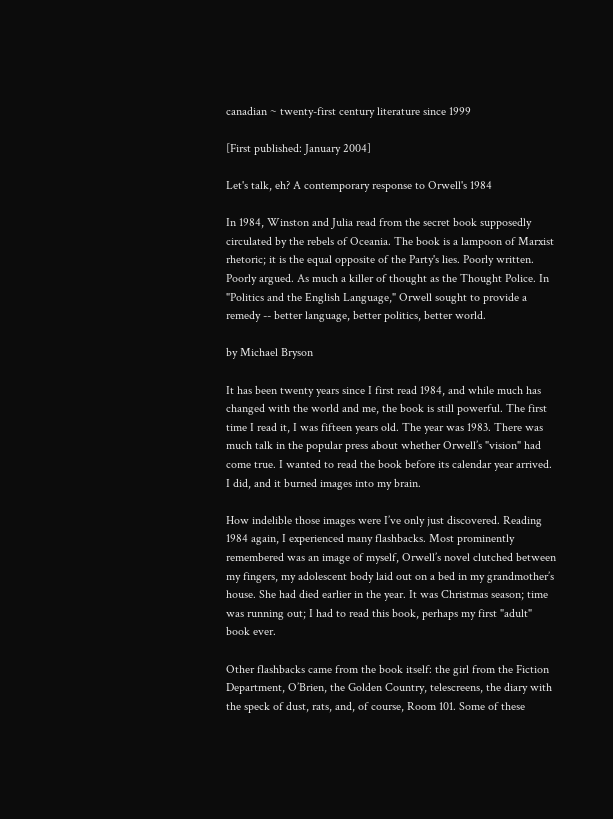canadian ~ twenty-first century literature since 1999

[First published: January 2004]

Let's talk, eh? A contemporary response to Orwell's 1984

In 1984, Winston and Julia read from the secret book supposedly circulated by the rebels of Oceania. The book is a lampoon of Marxist rhetoric; it is the equal opposite of the Party's lies. Poorly written. Poorly argued. As much a killer of thought as the Thought Police. In "Politics and the English Language," Orwell sought to provide a remedy -- better language, better politics, better world.

by Michael Bryson

It has been twenty years since I first read 1984, and while much has changed with the world and me, the book is still powerful. The first time I read it, I was fifteen years old. The year was 1983. There was much talk in the popular press about whether Orwell’s "vision" had come true. I wanted to read the book before its calendar year arrived. I did, and it burned images into my brain.

How indelible those images were I’ve only just discovered. Reading 1984 again, I experienced many flashbacks. Most prominently remembered was an image of myself, Orwell’s novel clutched between my fingers, my adolescent body laid out on a bed in my grandmother’s house. She had died earlier in the year. It was Christmas season; time was running out; I had to read this book, perhaps my first "adult" book ever.

Other flashbacks came from the book itself: the girl from the Fiction Department, O’Brien, the Golden Country, telescreens, the diary with the speck of dust, rats, and, of course, Room 101. Some of these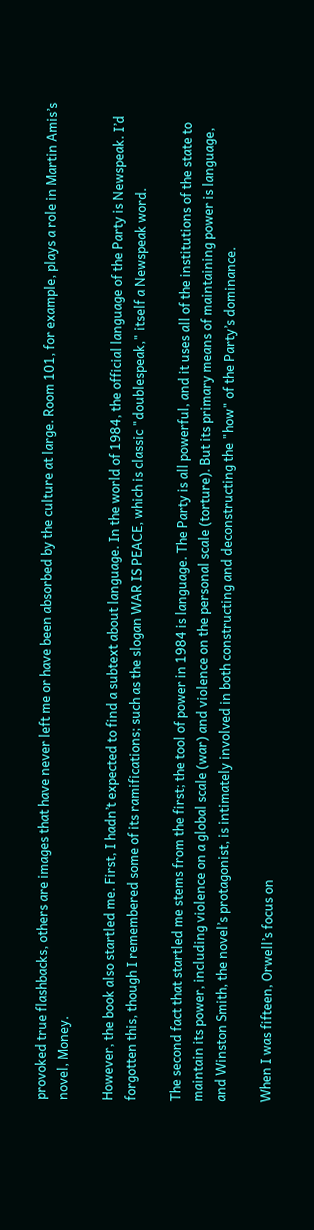provoked true flashbacks, others are images that have never left me or have been absorbed by the culture at large. Room 101, for example, plays a role in Martin Amis’s novel, Money.

However, the book also startled me. First, I hadn’t expected to find a subtext about language. In the world of 1984, the official language of the Party is Newspeak. I’d forgotten this, though I remembered some of its ramifications; such as the slogan WAR IS PEACE, which is classic "doublespeak," itself a Newspeak word.

The second fact that startled me stems from the first; the tool of power in 1984 is language. The Party is all powerful, and it uses all of the institutions of the state to maintain its power, including violence on a global scale (war) and violence on the personal scale (torture). But its primary means of maintaining power is language, and Winston Smith, the novel’s protagonist, is intimately involved in both constructing and deconstructing the "how" of the Party’s dominance.

When I was fifteen, Orwell’s focus on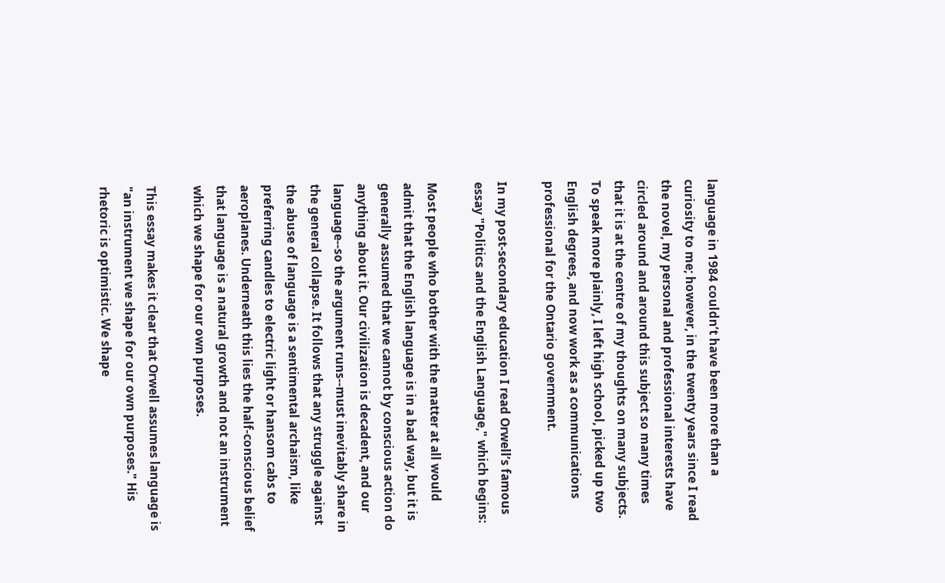language in 1984 couldn’t have been more than a curiosity to me; however, in the twenty years since I read the novel, my personal and professional interests have circled around and around this subject so many times that it is at the centre of my thoughts on many subjects. To speak more plainly, I left high school, picked up two English degrees, and now work as a communications professional for the Ontario government.

In my post-secondary education I read Orwell’s famous essay "Politics and the English Language," which begins:

Most people who bother with the matter at all would admit that the English language is in a bad way, but it is generally assumed that we cannot by conscious action do anything about it. Our civilization is decadent, and our language--so the argument runs--must inevitably share in the general collapse. It follows that any struggle against the abuse of language is a sentimental archaism, like preferring candles to electric light or hansom cabs to aeroplanes. Underneath this lies the half-conscious belief that language is a natural growth and not an instrument which we shape for our own purposes.

This essay makes it clear that Orwell assumes language is "an instrument we shape for our own purposes." His rhetoric is optimistic. We shape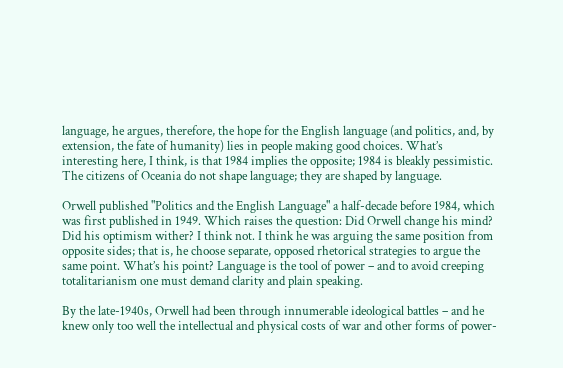language, he argues, therefore, the hope for the English language (and politics, and, by extension, the fate of humanity) lies in people making good choices. What’s interesting here, I think, is that 1984 implies the opposite; 1984 is bleakly pessimistic. The citizens of Oceania do not shape language; they are shaped by language.

Orwell published "Politics and the English Language" a half-decade before 1984, which was first published in 1949. Which raises the question: Did Orwell change his mind? Did his optimism wither? I think not. I think he was arguing the same position from opposite sides; that is, he choose separate, opposed rhetorical strategies to argue the same point. What’s his point? Language is the tool of power – and to avoid creeping totalitarianism one must demand clarity and plain speaking.

By the late-1940s, Orwell had been through innumerable ideological battles – and he knew only too well the intellectual and physical costs of war and other forms of power-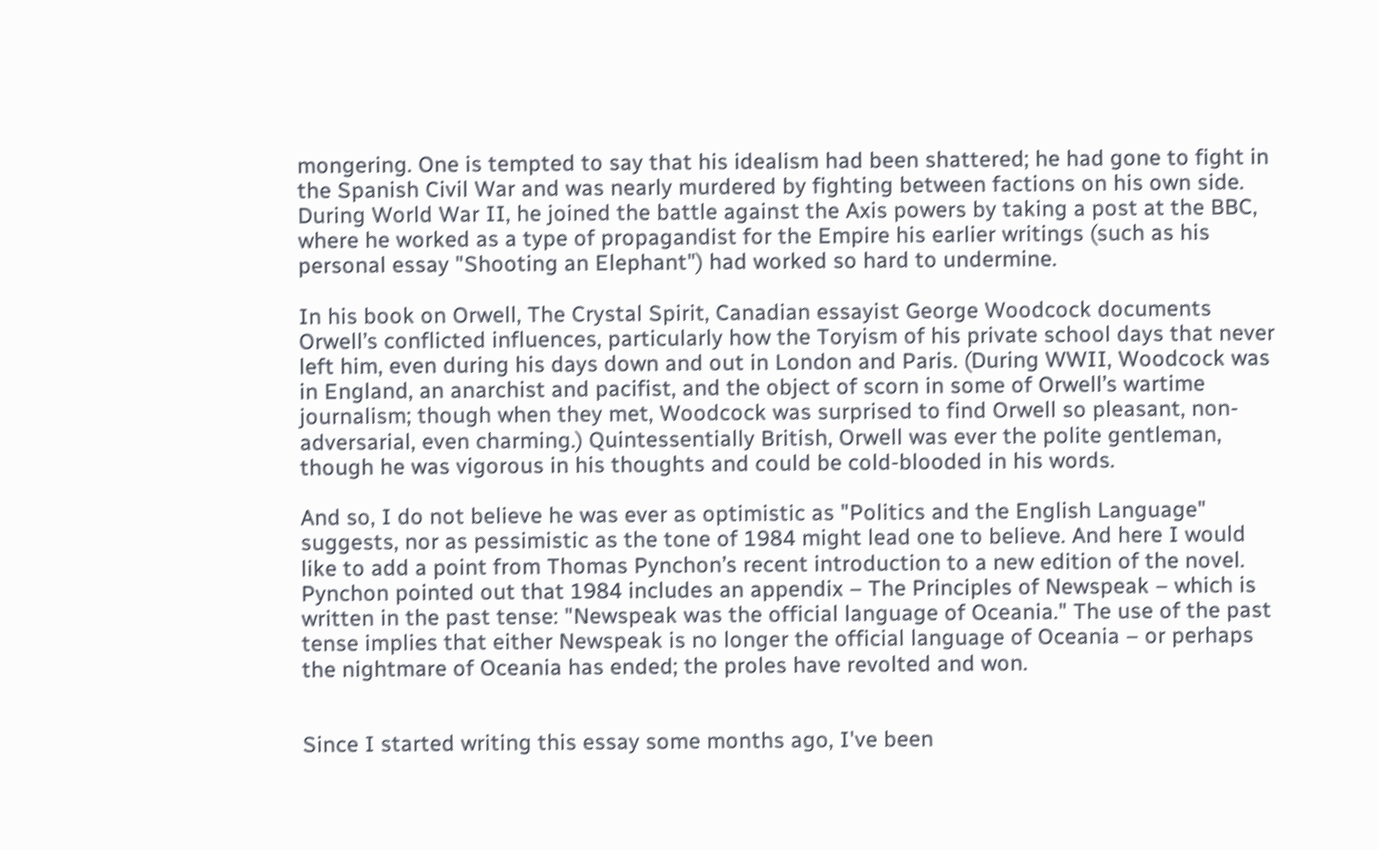mongering. One is tempted to say that his idealism had been shattered; he had gone to fight in the Spanish Civil War and was nearly murdered by fighting between factions on his own side. During World War II, he joined the battle against the Axis powers by taking a post at the BBC, where he worked as a type of propagandist for the Empire his earlier writings (such as his personal essay "Shooting an Elephant") had worked so hard to undermine.

In his book on Orwell, The Crystal Spirit, Canadian essayist George Woodcock documents Orwell’s conflicted influences, particularly how the Toryism of his private school days that never left him, even during his days down and out in London and Paris. (During WWII, Woodcock was in England, an anarchist and pacifist, and the object of scorn in some of Orwell’s wartime journalism; though when they met, Woodcock was surprised to find Orwell so pleasant, non-adversarial, even charming.) Quintessentially British, Orwell was ever the polite gentleman, though he was vigorous in his thoughts and could be cold-blooded in his words.

And so, I do not believe he was ever as optimistic as "Politics and the English Language" suggests, nor as pessimistic as the tone of 1984 might lead one to believe. And here I would like to add a point from Thomas Pynchon’s recent introduction to a new edition of the novel. Pynchon pointed out that 1984 includes an appendix – The Principles of Newspeak – which is written in the past tense: "Newspeak was the official language of Oceania." The use of the past tense implies that either Newspeak is no longer the official language of Oceania – or perhaps the nightmare of Oceania has ended; the proles have revolted and won.


Since I started writing this essay some months ago, I've been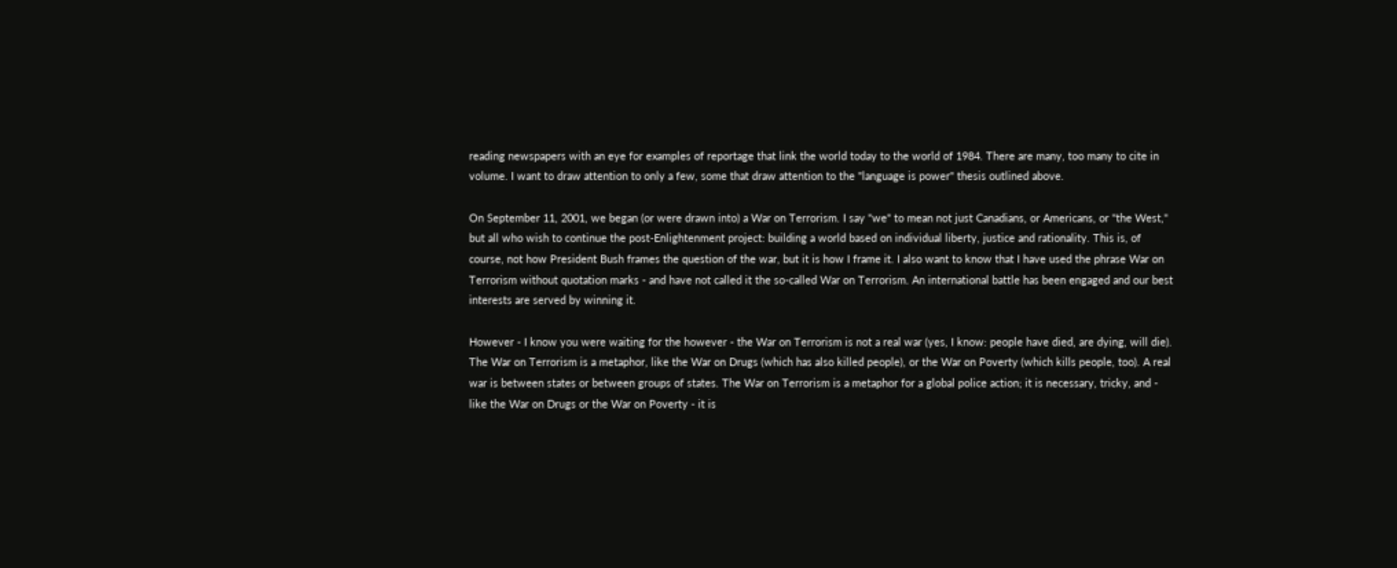reading newspapers with an eye for examples of reportage that link the world today to the world of 1984. There are many, too many to cite in volume. I want to draw attention to only a few, some that draw attention to the "language is power" thesis outlined above.

On September 11, 2001, we began (or were drawn into) a War on Terrorism. I say "we" to mean not just Canadians, or Americans, or "the West," but all who wish to continue the post-Enlightenment project: building a world based on individual liberty, justice and rationality. This is, of course, not how President Bush frames the question of the war, but it is how I frame it. I also want to know that I have used the phrase War on Terrorism without quotation marks - and have not called it the so-called War on Terrorism. An international battle has been engaged and our best interests are served by winning it.

However - I know you were waiting for the however - the War on Terrorism is not a real war (yes, I know: people have died, are dying, will die). The War on Terrorism is a metaphor, like the War on Drugs (which has also killed people), or the War on Poverty (which kills people, too). A real war is between states or between groups of states. The War on Terrorism is a metaphor for a global police action; it is necessary, tricky, and - like the War on Drugs or the War on Poverty - it is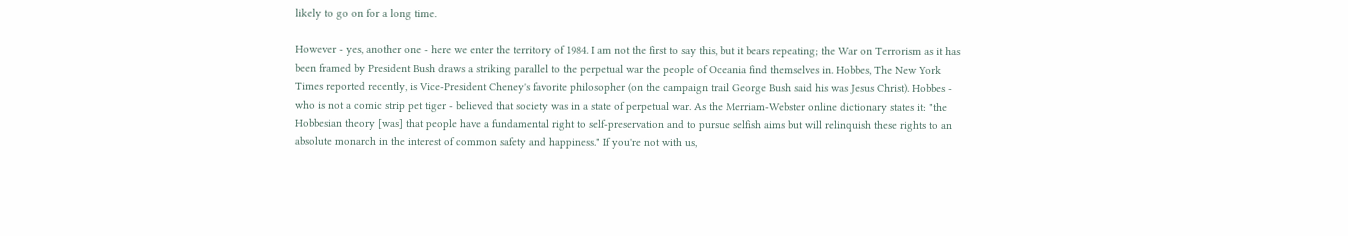likely to go on for a long time.

However - yes, another one - here we enter the territory of 1984. I am not the first to say this, but it bears repeating; the War on Terrorism as it has been framed by President Bush draws a striking parallel to the perpetual war the people of Oceania find themselves in. Hobbes, The New York Times reported recently, is Vice-President Cheney's favorite philosopher (on the campaign trail George Bush said his was Jesus Christ). Hobbes - who is not a comic strip pet tiger - believed that society was in a state of perpetual war. As the Merriam-Webster online dictionary states it: "the Hobbesian theory [was] that people have a fundamental right to self-preservation and to pursue selfish aims but will relinquish these rights to an absolute monarch in the interest of common safety and happiness." If you're not with us,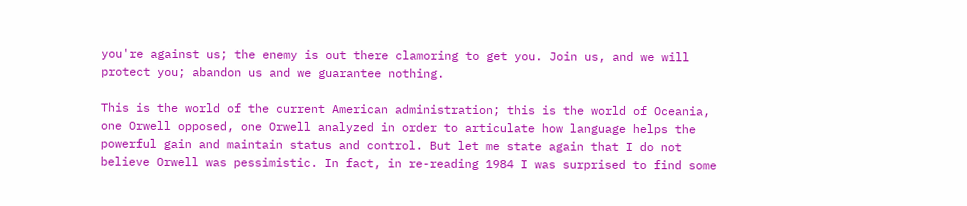you're against us; the enemy is out there clamoring to get you. Join us, and we will protect you; abandon us and we guarantee nothing.

This is the world of the current American administration; this is the world of Oceania, one Orwell opposed, one Orwell analyzed in order to articulate how language helps the powerful gain and maintain status and control. But let me state again that I do not believe Orwell was pessimistic. In fact, in re-reading 1984 I was surprised to find some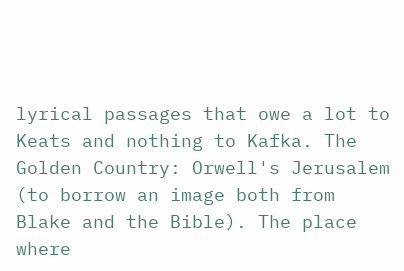lyrical passages that owe a lot to Keats and nothing to Kafka. The Golden Country: Orwell's Jerusalem (to borrow an image both from Blake and the Bible). The place where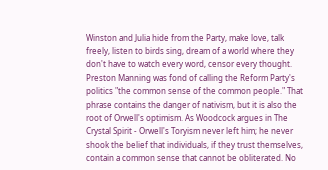Winston and Julia hide from the Party, make love, talk freely, listen to birds sing, dream of a world where they don't have to watch every word, censor every thought. Preston Manning was fond of calling the Reform Party's politics "the common sense of the common people." That phrase contains the danger of nativism, but it is also the root of Orwell's optimism. As Woodcock argues in The Crystal Spirit - Orwell's Toryism never left him; he never shook the belief that individuals, if they trust themselves, contain a common sense that cannot be obliterated. No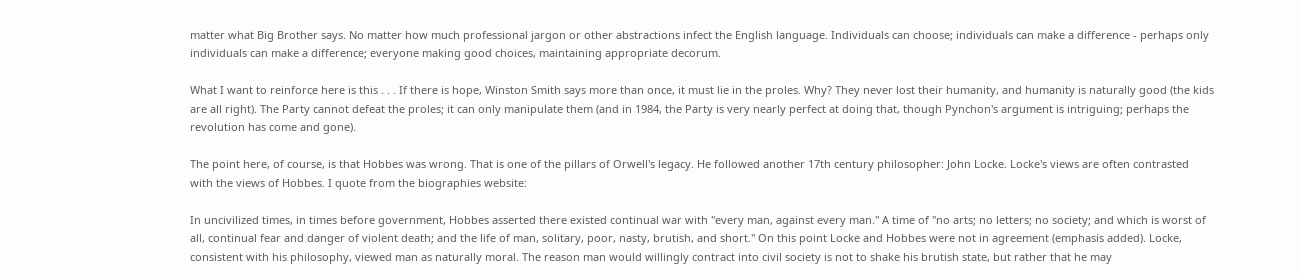matter what Big Brother says. No matter how much professional jargon or other abstractions infect the English language. Individuals can choose; individuals can make a difference - perhaps only individuals can make a difference; everyone making good choices, maintaining appropriate decorum.

What I want to reinforce here is this . . . If there is hope, Winston Smith says more than once, it must lie in the proles. Why? They never lost their humanity, and humanity is naturally good (the kids are all right). The Party cannot defeat the proles; it can only manipulate them (and in 1984, the Party is very nearly perfect at doing that, though Pynchon's argument is intriguing; perhaps the revolution has come and gone).

The point here, of course, is that Hobbes was wrong. That is one of the pillars of Orwell's legacy. He followed another 17th century philosopher: John Locke. Locke's views are often contrasted with the views of Hobbes. I quote from the biographies website:

In uncivilized times, in times before government, Hobbes asserted there existed continual war with "every man, against every man." A time of "no arts; no letters; no society; and which is worst of all, continual fear and danger of violent death; and the life of man, solitary, poor, nasty, brutish, and short." On this point Locke and Hobbes were not in agreement (emphasis added). Locke, consistent with his philosophy, viewed man as naturally moral. The reason man would willingly contract into civil society is not to shake his brutish state, but rather that he may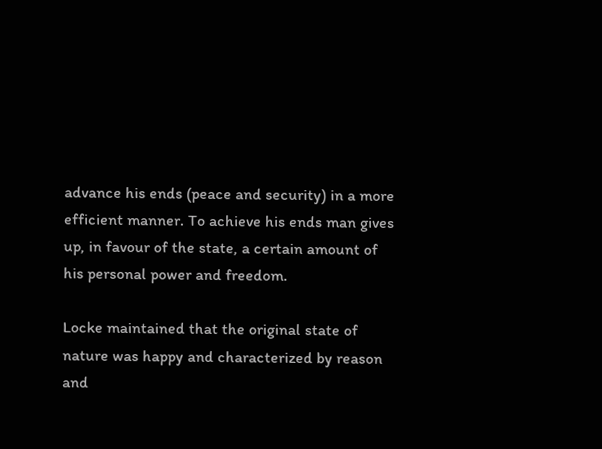advance his ends (peace and security) in a more efficient manner. To achieve his ends man gives up, in favour of the state, a certain amount of his personal power and freedom.

Locke maintained that the original state of nature was happy and characterized by reason and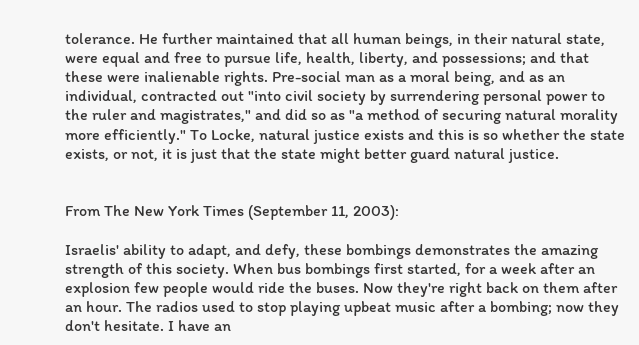tolerance. He further maintained that all human beings, in their natural state, were equal and free to pursue life, health, liberty, and possessions; and that these were inalienable rights. Pre-social man as a moral being, and as an individual, contracted out "into civil society by surrendering personal power to the ruler and magistrates," and did so as "a method of securing natural morality more efficiently." To Locke, natural justice exists and this is so whether the state exists, or not, it is just that the state might better guard natural justice.


From The New York Times (September 11, 2003):

Israelis' ability to adapt, and defy, these bombings demonstrates the amazing strength of this society. When bus bombings first started, for a week after an explosion few people would ride the buses. Now they're right back on them after an hour. The radios used to stop playing upbeat music after a bombing; now they don't hesitate. I have an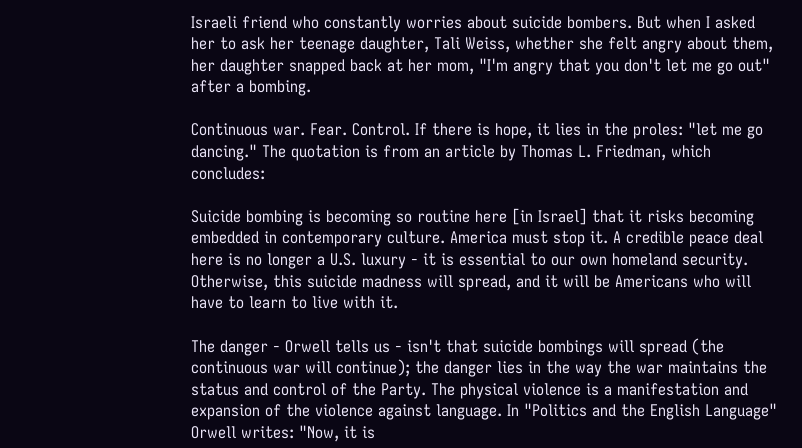Israeli friend who constantly worries about suicide bombers. But when I asked her to ask her teenage daughter, Tali Weiss, whether she felt angry about them, her daughter snapped back at her mom, "I'm angry that you don't let me go out" after a bombing.

Continuous war. Fear. Control. If there is hope, it lies in the proles: "let me go dancing." The quotation is from an article by Thomas L. Friedman, which concludes:

Suicide bombing is becoming so routine here [in Israel] that it risks becoming embedded in contemporary culture. America must stop it. A credible peace deal here is no longer a U.S. luxury - it is essential to our own homeland security. Otherwise, this suicide madness will spread, and it will be Americans who will have to learn to live with it.

The danger - Orwell tells us - isn't that suicide bombings will spread (the continuous war will continue); the danger lies in the way the war maintains the status and control of the Party. The physical violence is a manifestation and expansion of the violence against language. In "Politics and the English Language" Orwell writes: "Now, it is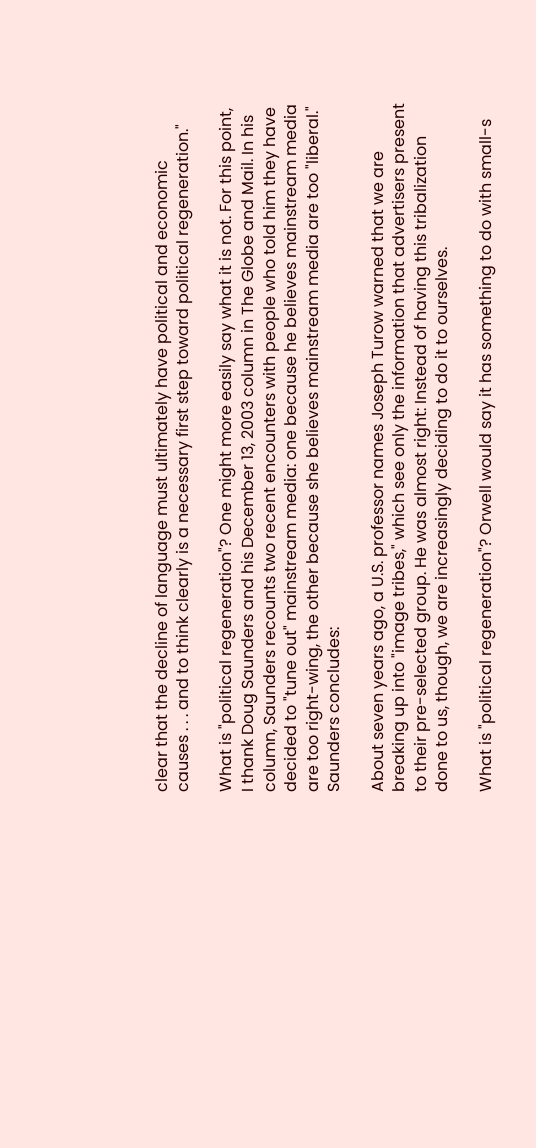clear that the decline of language must ultimately have political and economic causes . . . and to think clearly is a necessary first step toward political regeneration."

What is "political regeneration"? One might more easily say what it is not. For this point, I thank Doug Saunders and his December 13, 2003 column in The Globe and Mail. In his column, Saunders recounts two recent encounters with people who told him they have decided to "tune out" mainstream media: one because he believes mainstream media are too right-wing, the other because she believes mainstream media are too "liberal." Saunders concludes:

About seven years ago, a U.S. professor names Joseph Turow warned that we are breaking up into "image tribes," which see only the information that advertisers present to their pre-selected group. He was almost right: Instead of having this tribalization done to us, though, we are increasingly deciding to do it to ourselves.

What is "political regeneration"? Orwell would say it has something to do with small-s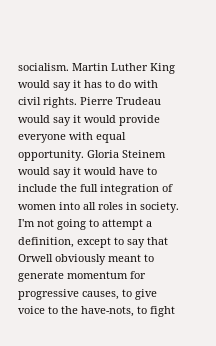socialism. Martin Luther King would say it has to do with civil rights. Pierre Trudeau would say it would provide everyone with equal opportunity. Gloria Steinem would say it would have to include the full integration of women into all roles in society. I'm not going to attempt a definition, except to say that Orwell obviously meant to generate momentum for progressive causes, to give voice to the have-nots, to fight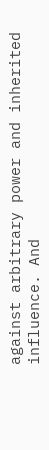against arbitrary power and inherited influence. And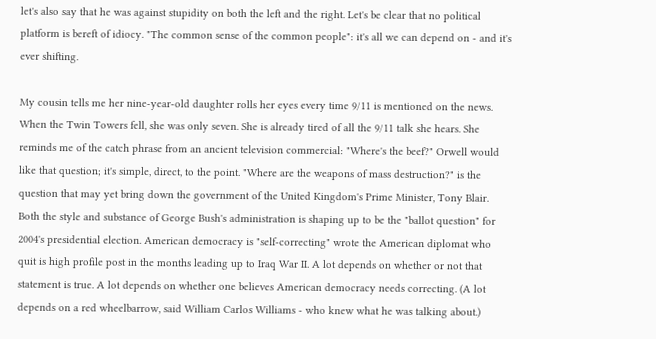let's also say that he was against stupidity on both the left and the right. Let's be clear that no political platform is bereft of idiocy. "The common sense of the common people": it's all we can depend on - and it's ever shifting.

My cousin tells me her nine-year-old daughter rolls her eyes every time 9/11 is mentioned on the news. When the Twin Towers fell, she was only seven. She is already tired of all the 9/11 talk she hears. She reminds me of the catch phrase from an ancient television commercial: "Where's the beef?" Orwell would like that question; it's simple, direct, to the point. "Where are the weapons of mass destruction?" is the question that may yet bring down the government of the United Kingdom's Prime Minister, Tony Blair. Both the style and substance of George Bush's administration is shaping up to be the "ballot question" for 2004's presidential election. American democracy is "self-correcting" wrote the American diplomat who quit is high profile post in the months leading up to Iraq War II. A lot depends on whether or not that statement is true. A lot depends on whether one believes American democracy needs correcting. (A lot depends on a red wheelbarrow, said William Carlos Williams - who knew what he was talking about.)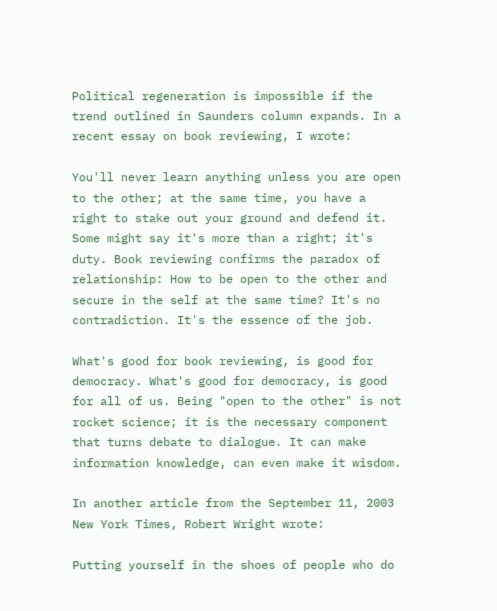Political regeneration is impossible if the trend outlined in Saunders column expands. In a recent essay on book reviewing, I wrote:

You'll never learn anything unless you are open to the other; at the same time, you have a right to stake out your ground and defend it. Some might say it's more than a right; it's duty. Book reviewing confirms the paradox of relationship: How to be open to the other and secure in the self at the same time? It's no contradiction. It's the essence of the job.

What's good for book reviewing, is good for democracy. What's good for democracy, is good for all of us. Being "open to the other" is not rocket science; it is the necessary component that turns debate to dialogue. It can make information knowledge, can even make it wisdom.

In another article from the September 11, 2003 New York Times, Robert Wright wrote:

Putting yourself in the shoes of people who do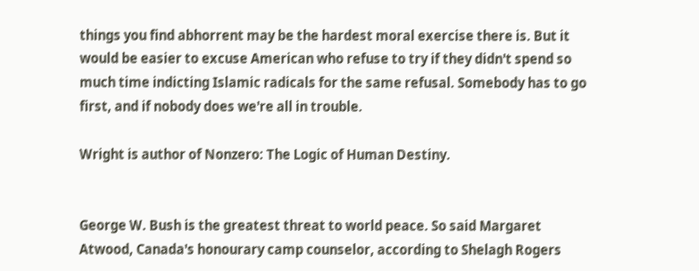things you find abhorrent may be the hardest moral exercise there is. But it would be easier to excuse American who refuse to try if they didn't spend so much time indicting Islamic radicals for the same refusal. Somebody has to go first, and if nobody does we're all in trouble.

Wright is author of Nonzero: The Logic of Human Destiny.


George W. Bush is the greatest threat to world peace. So said Margaret Atwood, Canada's honourary camp counselor, according to Shelagh Rogers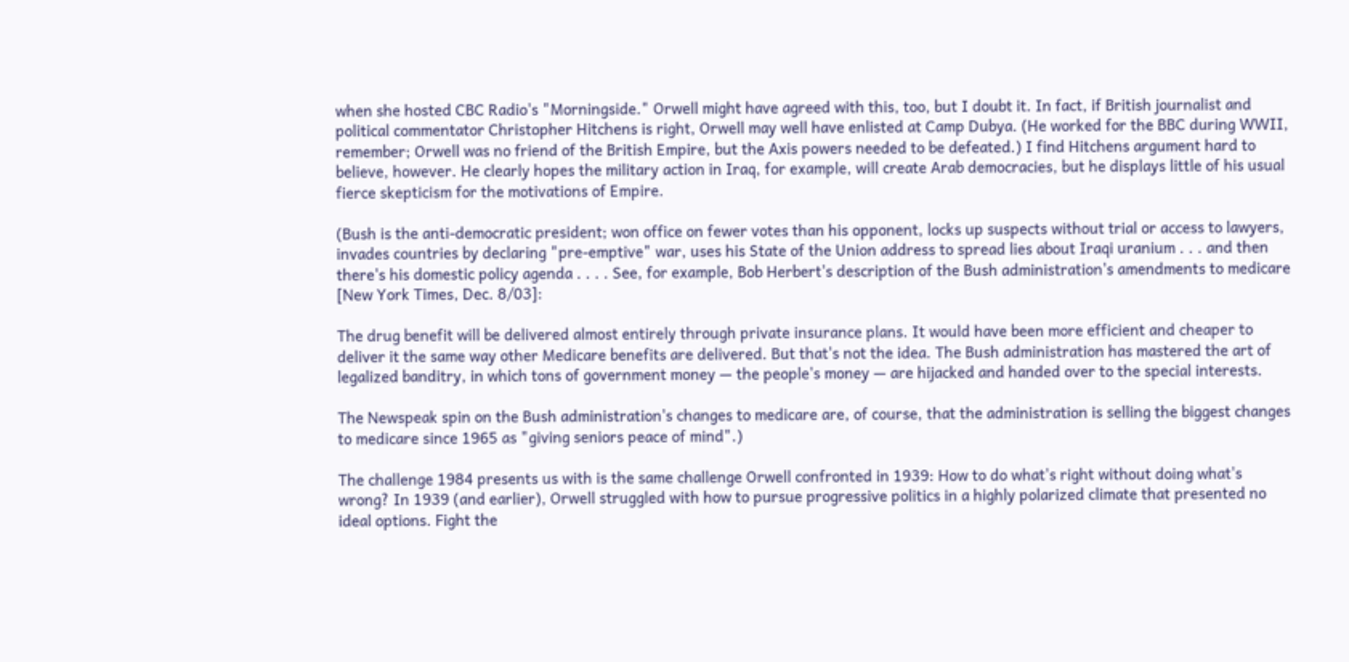when she hosted CBC Radio's "Morningside." Orwell might have agreed with this, too, but I doubt it. In fact, if British journalist and political commentator Christopher Hitchens is right, Orwell may well have enlisted at Camp Dubya. (He worked for the BBC during WWII, remember; Orwell was no friend of the British Empire, but the Axis powers needed to be defeated.) I find Hitchens argument hard to believe, however. He clearly hopes the military action in Iraq, for example, will create Arab democracies, but he displays little of his usual fierce skepticism for the motivations of Empire.

(Bush is the anti-democratic president; won office on fewer votes than his opponent, locks up suspects without trial or access to lawyers, invades countries by declaring "pre-emptive" war, uses his State of the Union address to spread lies about Iraqi uranium . . . and then there's his domestic policy agenda . . . . See, for example, Bob Herbert's description of the Bush administration's amendments to medicare [New York Times, Dec. 8/03]:

The drug benefit will be delivered almost entirely through private insurance plans. It would have been more efficient and cheaper to deliver it the same way other Medicare benefits are delivered. But that's not the idea. The Bush administration has mastered the art of legalized banditry, in which tons of government money — the people's money — are hijacked and handed over to the special interests.

The Newspeak spin on the Bush administration's changes to medicare are, of course, that the administration is selling the biggest changes to medicare since 1965 as "giving seniors peace of mind".)

The challenge 1984 presents us with is the same challenge Orwell confronted in 1939: How to do what's right without doing what's wrong? In 1939 (and earlier), Orwell struggled with how to pursue progressive politics in a highly polarized climate that presented no ideal options. Fight the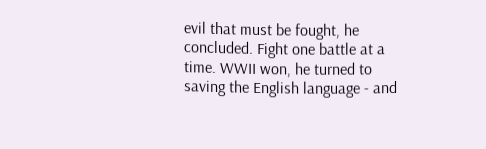evil that must be fought, he concluded. Fight one battle at a time. WWII won, he turned to saving the English language - and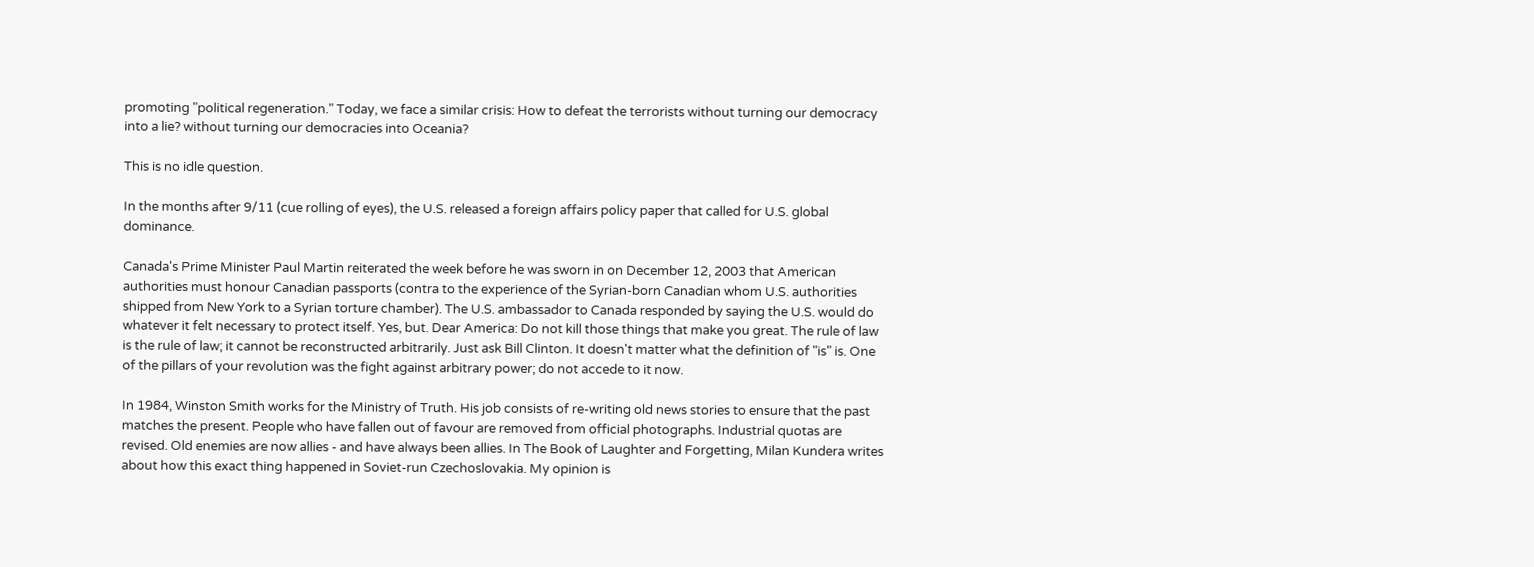promoting "political regeneration." Today, we face a similar crisis: How to defeat the terrorists without turning our democracy into a lie? without turning our democracies into Oceania?

This is no idle question.

In the months after 9/11 (cue rolling of eyes), the U.S. released a foreign affairs policy paper that called for U.S. global dominance.

Canada's Prime Minister Paul Martin reiterated the week before he was sworn in on December 12, 2003 that American authorities must honour Canadian passports (contra to the experience of the Syrian-born Canadian whom U.S. authorities shipped from New York to a Syrian torture chamber). The U.S. ambassador to Canada responded by saying the U.S. would do whatever it felt necessary to protect itself. Yes, but. Dear America: Do not kill those things that make you great. The rule of law is the rule of law; it cannot be reconstructed arbitrarily. Just ask Bill Clinton. It doesn't matter what the definition of "is" is. One of the pillars of your revolution was the fight against arbitrary power; do not accede to it now.

In 1984, Winston Smith works for the Ministry of Truth. His job consists of re-writing old news stories to ensure that the past matches the present. People who have fallen out of favour are removed from official photographs. Industrial quotas are revised. Old enemies are now allies - and have always been allies. In The Book of Laughter and Forgetting, Milan Kundera writes about how this exact thing happened in Soviet-run Czechoslovakia. My opinion is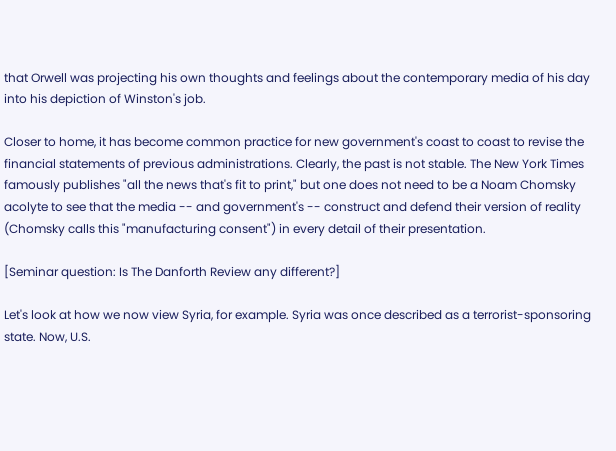that Orwell was projecting his own thoughts and feelings about the contemporary media of his day into his depiction of Winston's job.

Closer to home, it has become common practice for new government's coast to coast to revise the financial statements of previous administrations. Clearly, the past is not stable. The New York Times famously publishes "all the news that's fit to print," but one does not need to be a Noam Chomsky acolyte to see that the media -- and government's -- construct and defend their version of reality (Chomsky calls this "manufacturing consent") in every detail of their presentation.

[Seminar question: Is The Danforth Review any different?]

Let's look at how we now view Syria, for example. Syria was once described as a terrorist-sponsoring state. Now, U.S.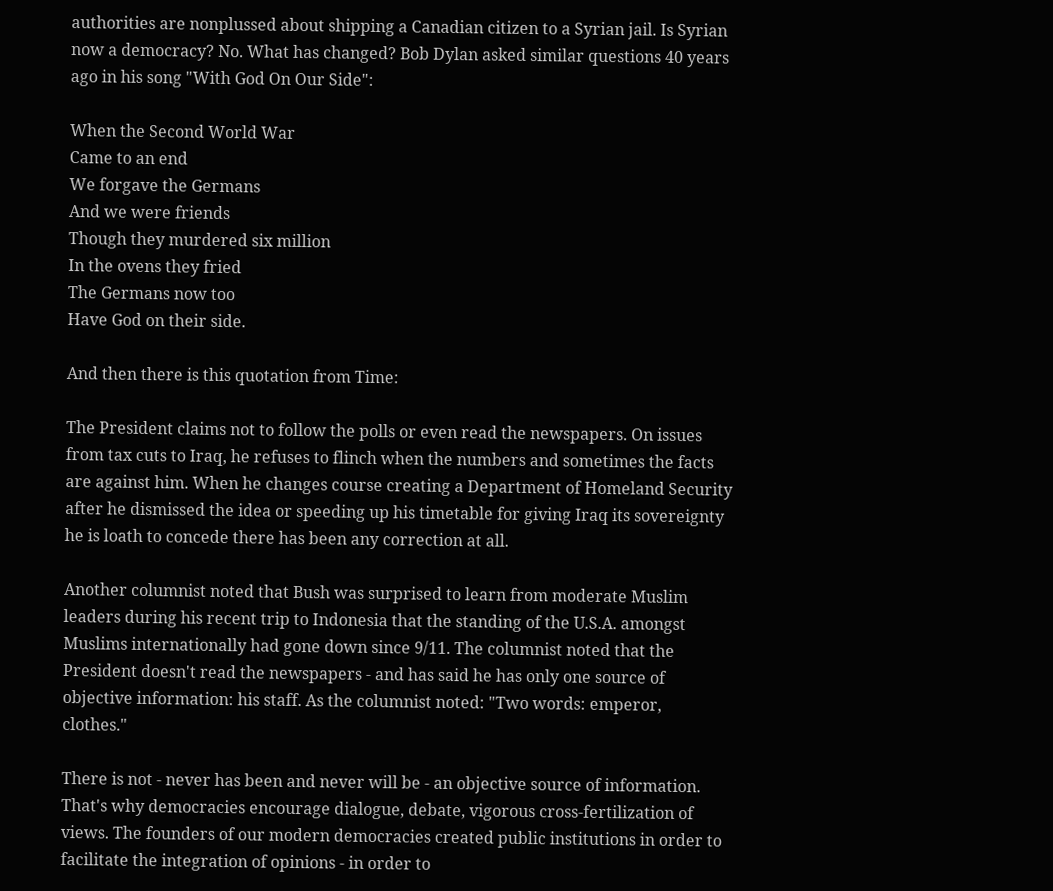authorities are nonplussed about shipping a Canadian citizen to a Syrian jail. Is Syrian now a democracy? No. What has changed? Bob Dylan asked similar questions 40 years ago in his song "With God On Our Side":

When the Second World War
Came to an end
We forgave the Germans
And we were friends
Though they murdered six million
In the ovens they fried
The Germans now too
Have God on their side.

And then there is this quotation from Time:

The President claims not to follow the polls or even read the newspapers. On issues from tax cuts to Iraq, he refuses to flinch when the numbers and sometimes the facts are against him. When he changes course creating a Department of Homeland Security after he dismissed the idea or speeding up his timetable for giving Iraq its sovereignty he is loath to concede there has been any correction at all.

Another columnist noted that Bush was surprised to learn from moderate Muslim leaders during his recent trip to Indonesia that the standing of the U.S.A. amongst Muslims internationally had gone down since 9/11. The columnist noted that the President doesn't read the newspapers - and has said he has only one source of objective information: his staff. As the columnist noted: "Two words: emperor, clothes."

There is not - never has been and never will be - an objective source of information. That's why democracies encourage dialogue, debate, vigorous cross-fertilization of views. The founders of our modern democracies created public institutions in order to facilitate the integration of opinions - in order to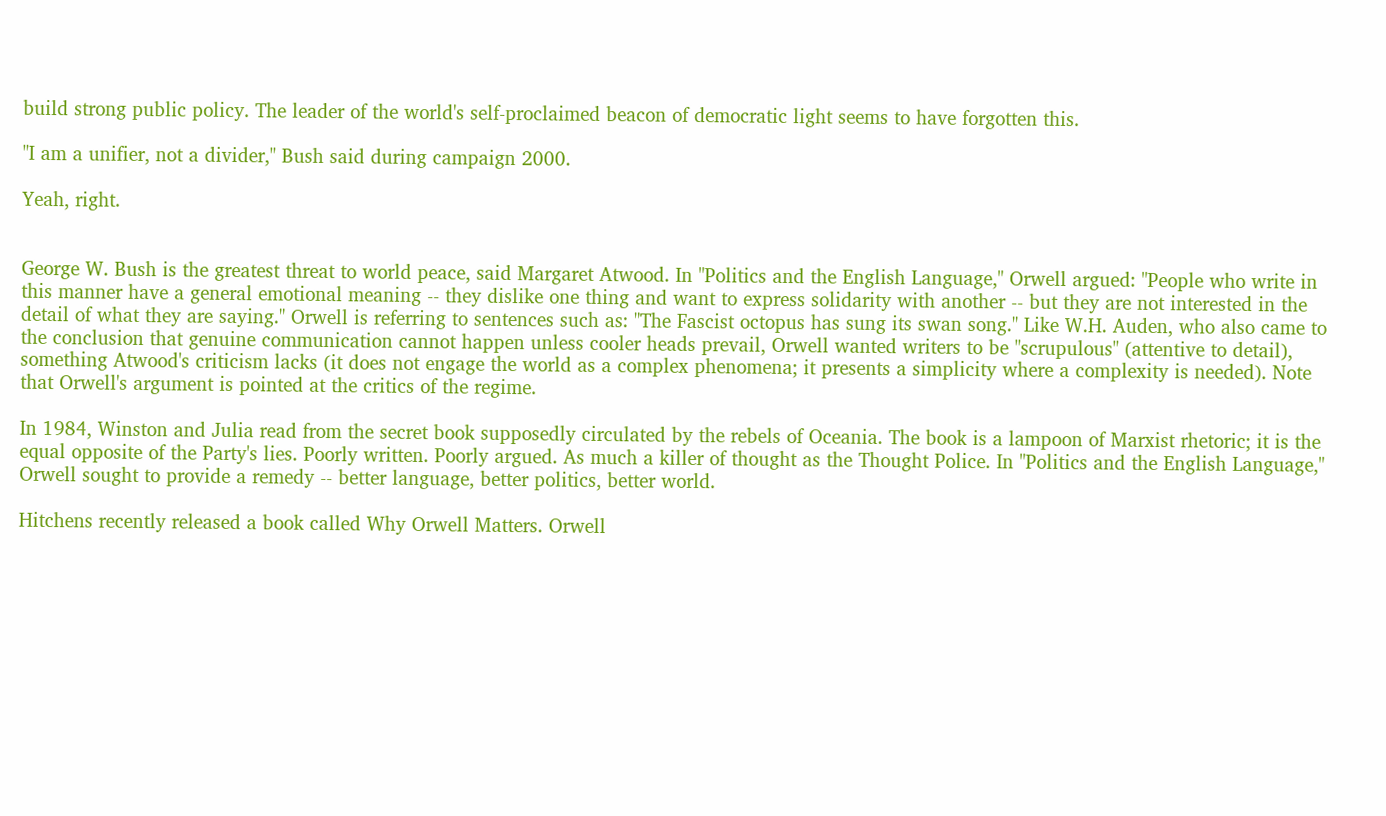build strong public policy. The leader of the world's self-proclaimed beacon of democratic light seems to have forgotten this.

"I am a unifier, not a divider," Bush said during campaign 2000.

Yeah, right.


George W. Bush is the greatest threat to world peace, said Margaret Atwood. In "Politics and the English Language," Orwell argued: "People who write in this manner have a general emotional meaning -- they dislike one thing and want to express solidarity with another -- but they are not interested in the detail of what they are saying." Orwell is referring to sentences such as: "The Fascist octopus has sung its swan song." Like W.H. Auden, who also came to the conclusion that genuine communication cannot happen unless cooler heads prevail, Orwell wanted writers to be "scrupulous" (attentive to detail), something Atwood's criticism lacks (it does not engage the world as a complex phenomena; it presents a simplicity where a complexity is needed). Note that Orwell's argument is pointed at the critics of the regime.

In 1984, Winston and Julia read from the secret book supposedly circulated by the rebels of Oceania. The book is a lampoon of Marxist rhetoric; it is the equal opposite of the Party's lies. Poorly written. Poorly argued. As much a killer of thought as the Thought Police. In "Politics and the English Language," Orwell sought to provide a remedy -- better language, better politics, better world.

Hitchens recently released a book called Why Orwell Matters. Orwell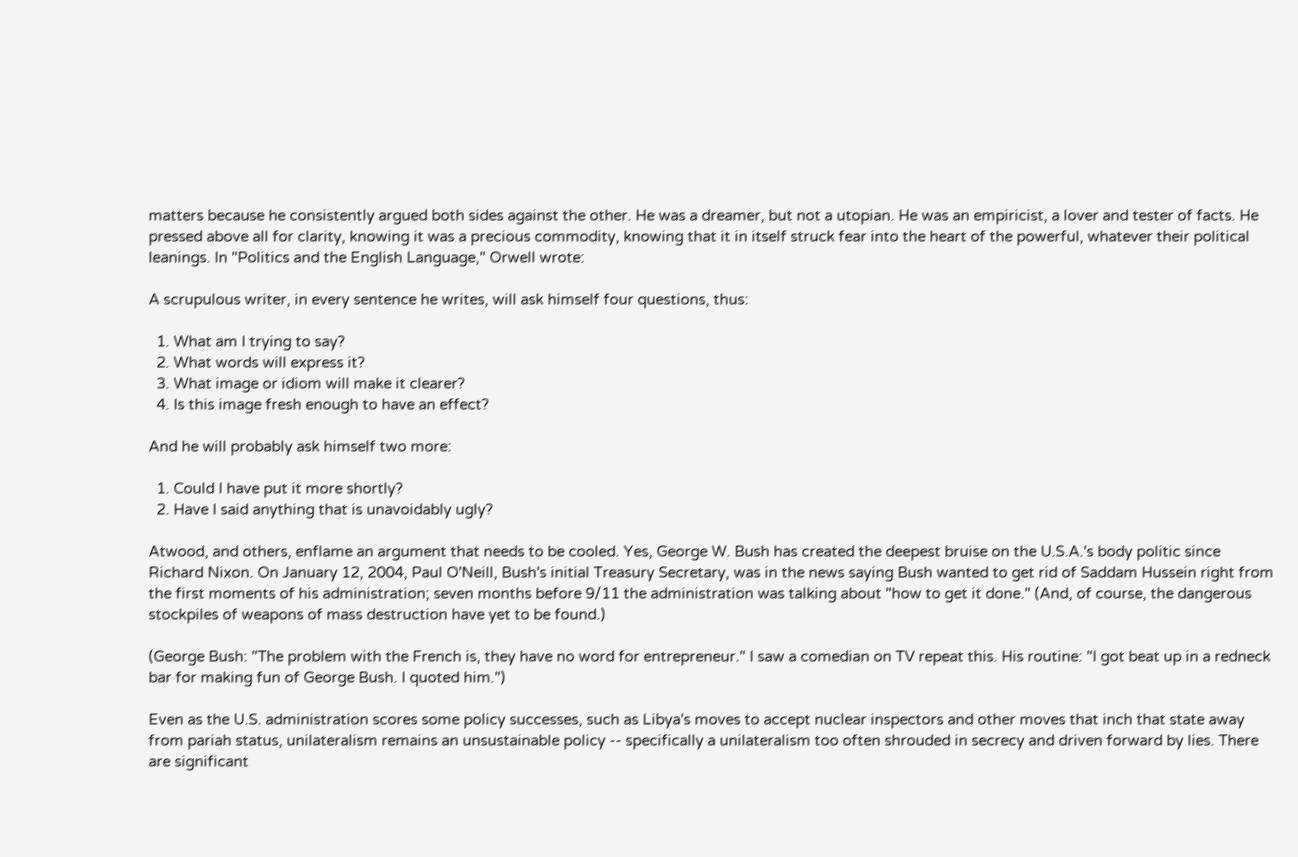matters because he consistently argued both sides against the other. He was a dreamer, but not a utopian. He was an empiricist, a lover and tester of facts. He pressed above all for clarity, knowing it was a precious commodity, knowing that it in itself struck fear into the heart of the powerful, whatever their political leanings. In "Politics and the English Language," Orwell wrote:

A scrupulous writer, in every sentence he writes, will ask himself four questions, thus:

  1. What am I trying to say?
  2. What words will express it?
  3. What image or idiom will make it clearer?
  4. Is this image fresh enough to have an effect?

And he will probably ask himself two more:

  1. Could I have put it more shortly?
  2. Have I said anything that is unavoidably ugly?

Atwood, and others, enflame an argument that needs to be cooled. Yes, George W. Bush has created the deepest bruise on the U.S.A.'s body politic since Richard Nixon. On January 12, 2004, Paul O'Neill, Bush's initial Treasury Secretary, was in the news saying Bush wanted to get rid of Saddam Hussein right from the first moments of his administration; seven months before 9/11 the administration was talking about "how to get it done." (And, of course, the dangerous stockpiles of weapons of mass destruction have yet to be found.)

(George Bush: "The problem with the French is, they have no word for entrepreneur." I saw a comedian on TV repeat this. His routine: "I got beat up in a redneck bar for making fun of George Bush. I quoted him.")

Even as the U.S. administration scores some policy successes, such as Libya's moves to accept nuclear inspectors and other moves that inch that state away from pariah status, unilateralism remains an unsustainable policy -- specifically a unilateralism too often shrouded in secrecy and driven forward by lies. There are significant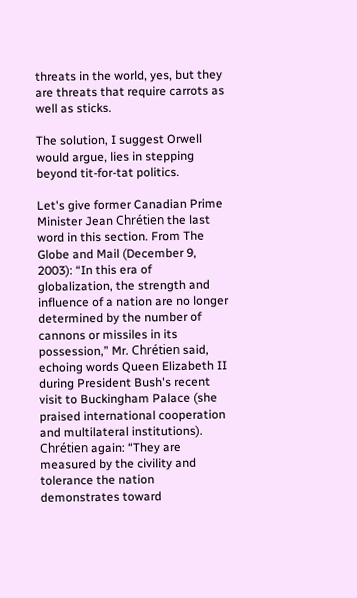threats in the world, yes, but they are threats that require carrots as well as sticks.

The solution, I suggest Orwell would argue, lies in stepping beyond tit-for-tat politics.

Let's give former Canadian Prime Minister Jean Chrétien the last word in this section. From The Globe and Mail (December 9, 2003): “In this era of globalization, the strength and influence of a nation are no longer determined by the number of cannons or missiles in its possession,” Mr. Chrétien said, echoing words Queen Elizabeth II during President Bush's recent visit to Buckingham Palace (she praised international cooperation and multilateral institutions). Chrétien again: “They are measured by the civility and tolerance the nation demonstrates toward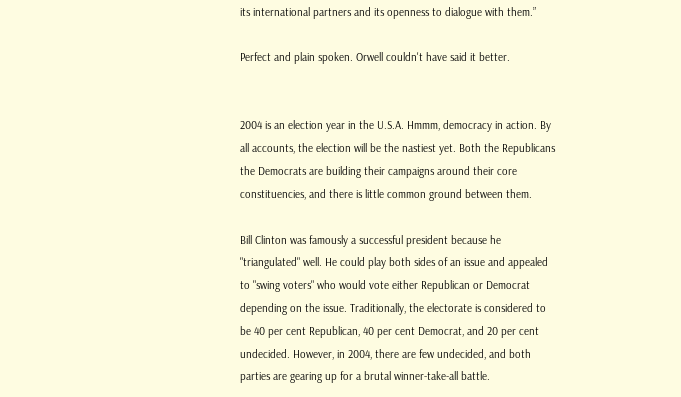its international partners and its openness to dialogue with them.”

Perfect and plain spoken. Orwell couldn't have said it better.


2004 is an election year in the U.S.A. Hmmm, democracy in action. By all accounts, the election will be the nastiest yet. Both the Republicans the Democrats are building their campaigns around their core constituencies, and there is little common ground between them.

Bill Clinton was famously a successful president because he "triangulated" well. He could play both sides of an issue and appealed to "swing voters" who would vote either Republican or Democrat depending on the issue. Traditionally, the electorate is considered to be 40 per cent Republican, 40 per cent Democrat, and 20 per cent undecided. However, in 2004, there are few undecided, and both parties are gearing up for a brutal winner-take-all battle.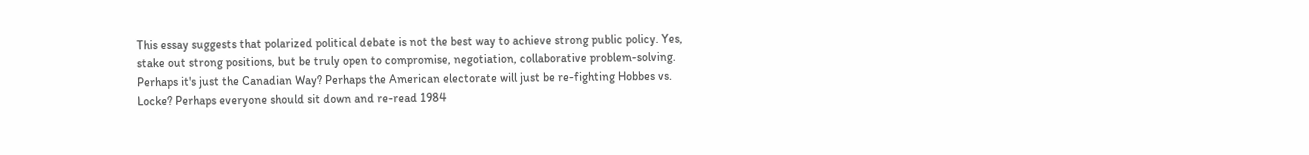This essay suggests that polarized political debate is not the best way to achieve strong public policy. Yes, stake out strong positions, but be truly open to compromise, negotiation, collaborative problem-solving. Perhaps it's just the Canadian Way? Perhaps the American electorate will just be re-fighting Hobbes vs. Locke? Perhaps everyone should sit down and re-read 1984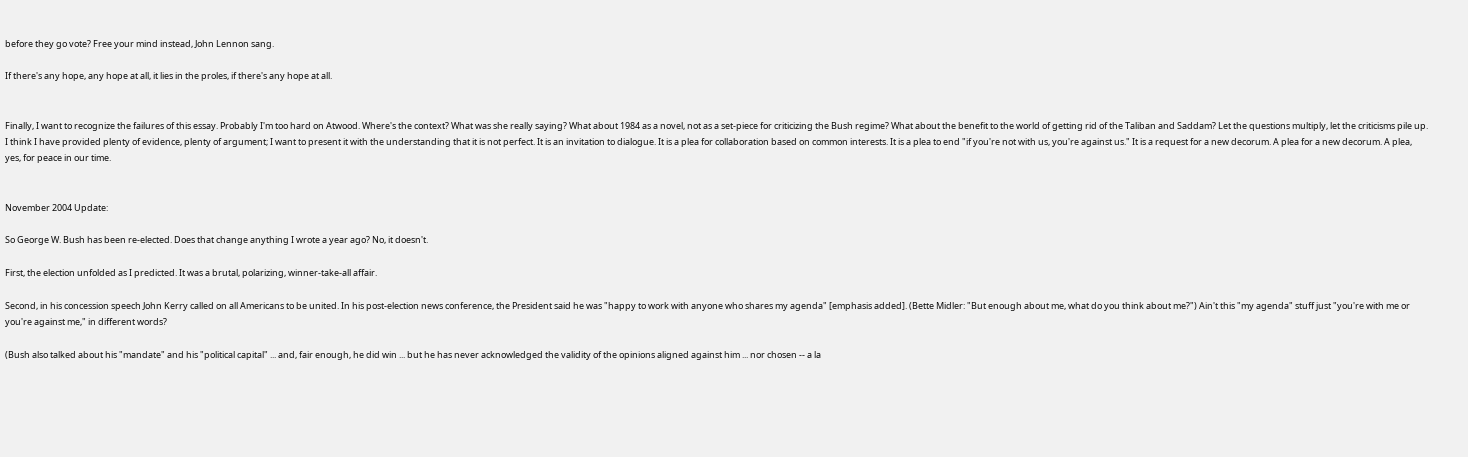before they go vote? Free your mind instead, John Lennon sang.

If there's any hope, any hope at all, it lies in the proles, if there's any hope at all.


Finally, I want to recognize the failures of this essay. Probably I'm too hard on Atwood. Where's the context? What was she really saying? What about 1984 as a novel, not as a set-piece for criticizing the Bush regime? What about the benefit to the world of getting rid of the Taliban and Saddam? Let the questions multiply, let the criticisms pile up. I think I have provided plenty of evidence, plenty of argument; I want to present it with the understanding that it is not perfect. It is an invitation to dialogue. It is a plea for collaboration based on common interests. It is a plea to end "if you're not with us, you're against us." It is a request for a new decorum. A plea for a new decorum. A plea, yes, for peace in our time.


November 2004 Update:

So George W. Bush has been re-elected. Does that change anything I wrote a year ago? No, it doesn't.

First, the election unfolded as I predicted. It was a brutal, polarizing, winner-take-all affair.

Second, in his concession speech John Kerry called on all Americans to be united. In his post-election news conference, the President said he was "happy to work with anyone who shares my agenda" [emphasis added]. (Bette Midler: "But enough about me, what do you think about me?") Ain't this "my agenda" stuff just "you're with me or you're against me," in different words?

(Bush also talked about his "mandate" and his "political capital" ... and, fair enough, he did win ... but he has never acknowledged the validity of the opinions aligned against him ... nor chosen -- a la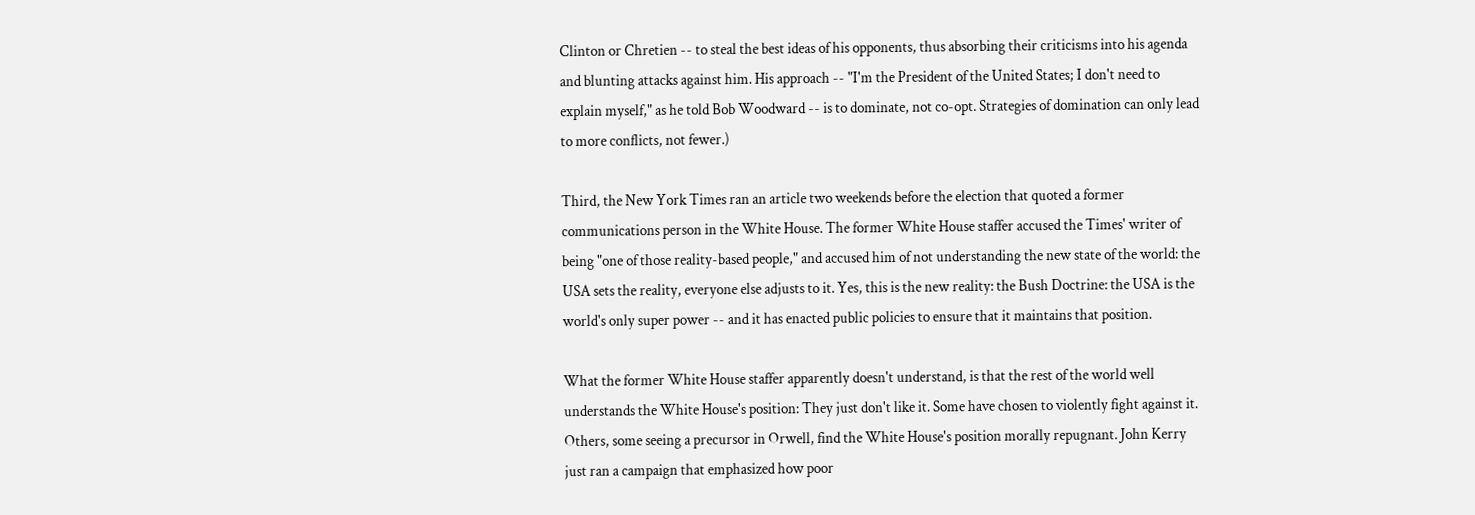Clinton or Chretien -- to steal the best ideas of his opponents, thus absorbing their criticisms into his agenda and blunting attacks against him. His approach -- "I'm the President of the United States; I don't need to explain myself," as he told Bob Woodward -- is to dominate, not co-opt. Strategies of domination can only lead to more conflicts, not fewer.)

Third, the New York Times ran an article two weekends before the election that quoted a former communications person in the White House. The former White House staffer accused the Times' writer of being "one of those reality-based people," and accused him of not understanding the new state of the world: the USA sets the reality, everyone else adjusts to it. Yes, this is the new reality: the Bush Doctrine: the USA is the world's only super power -- and it has enacted public policies to ensure that it maintains that position.

What the former White House staffer apparently doesn't understand, is that the rest of the world well understands the White House's position: They just don't like it. Some have chosen to violently fight against it. Others, some seeing a precursor in Orwell, find the White House's position morally repugnant. John Kerry just ran a campaign that emphasized how poor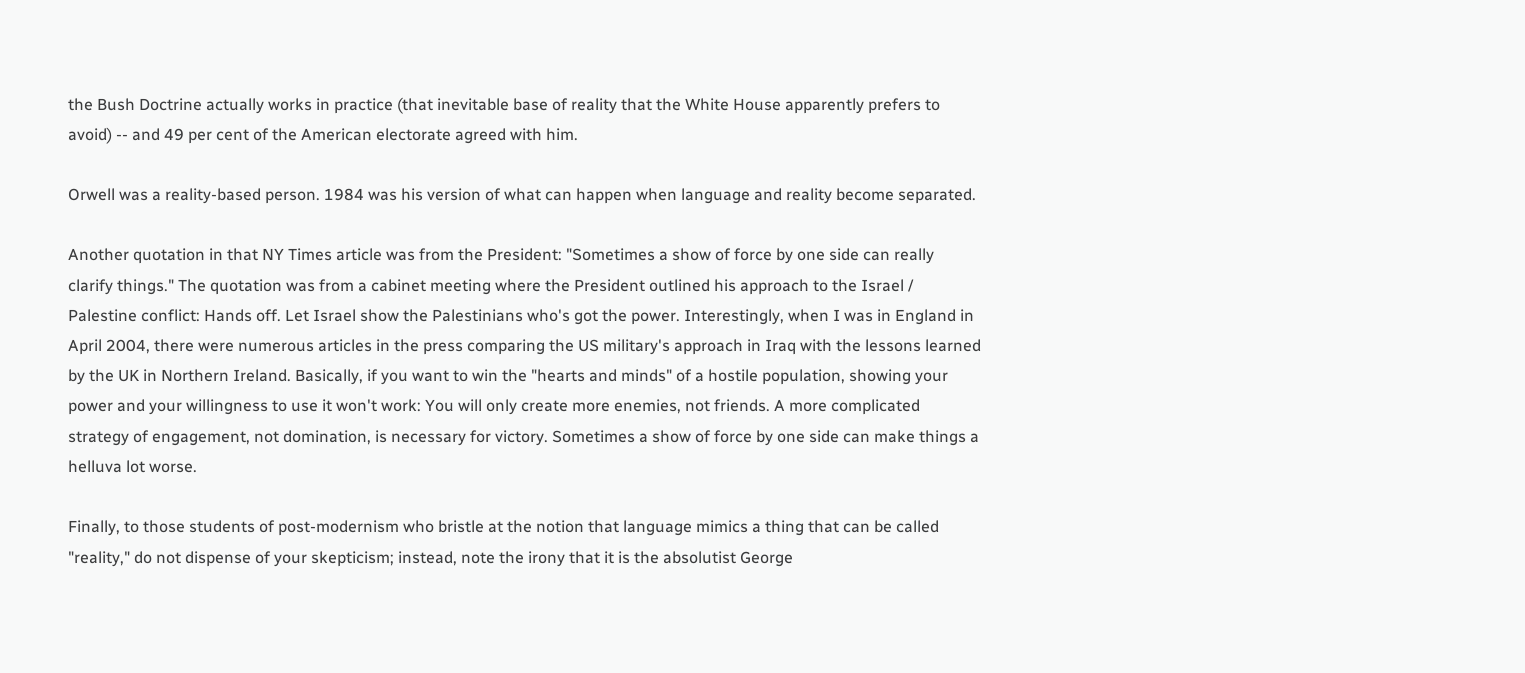the Bush Doctrine actually works in practice (that inevitable base of reality that the White House apparently prefers to avoid) -- and 49 per cent of the American electorate agreed with him.

Orwell was a reality-based person. 1984 was his version of what can happen when language and reality become separated.

Another quotation in that NY Times article was from the President: "Sometimes a show of force by one side can really clarify things." The quotation was from a cabinet meeting where the President outlined his approach to the Israel / Palestine conflict: Hands off. Let Israel show the Palestinians who's got the power. Interestingly, when I was in England in April 2004, there were numerous articles in the press comparing the US military's approach in Iraq with the lessons learned by the UK in Northern Ireland. Basically, if you want to win the "hearts and minds" of a hostile population, showing your power and your willingness to use it won't work: You will only create more enemies, not friends. A more complicated strategy of engagement, not domination, is necessary for victory. Sometimes a show of force by one side can make things a helluva lot worse.

Finally, to those students of post-modernism who bristle at the notion that language mimics a thing that can be called "reality," do not dispense of your skepticism; instead, note the irony that it is the absolutist George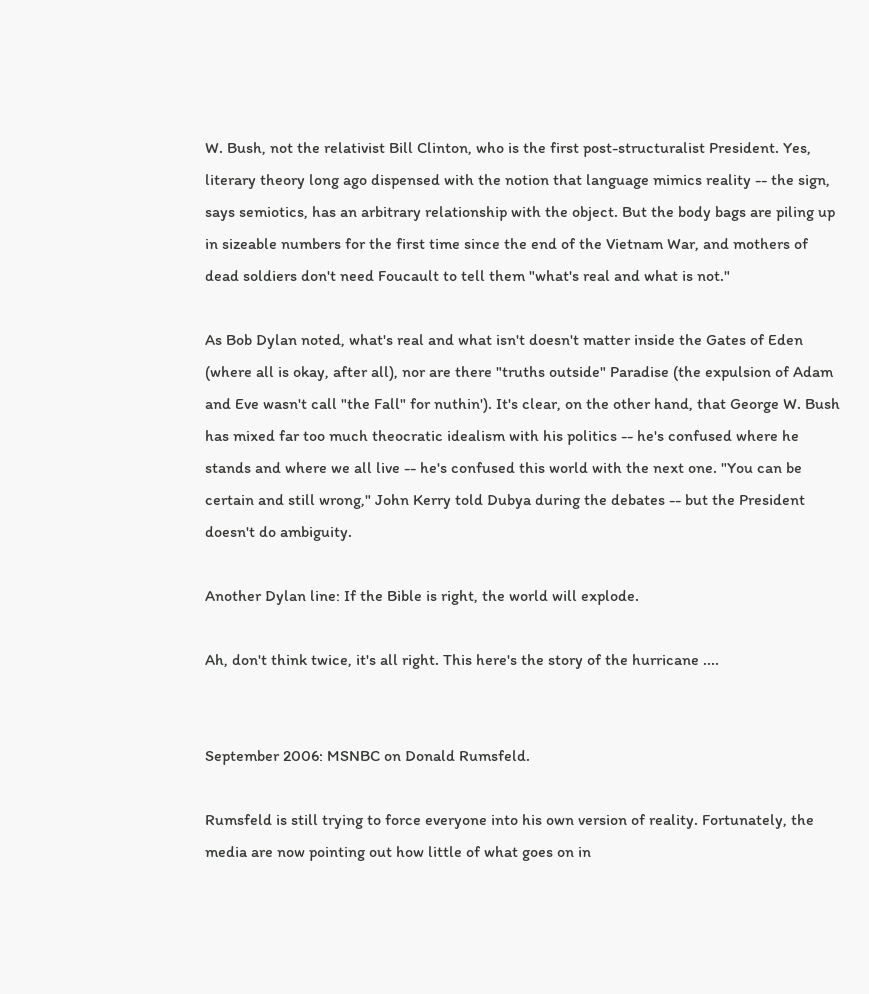W. Bush, not the relativist Bill Clinton, who is the first post-structuralist President. Yes, literary theory long ago dispensed with the notion that language mimics reality -- the sign, says semiotics, has an arbitrary relationship with the object. But the body bags are piling up in sizeable numbers for the first time since the end of the Vietnam War, and mothers of dead soldiers don't need Foucault to tell them "what's real and what is not."

As Bob Dylan noted, what's real and what isn't doesn't matter inside the Gates of Eden (where all is okay, after all), nor are there "truths outside" Paradise (the expulsion of Adam and Eve wasn't call "the Fall" for nuthin'). It's clear, on the other hand, that George W. Bush has mixed far too much theocratic idealism with his politics -- he's confused where he stands and where we all live -- he's confused this world with the next one. "You can be certain and still wrong," John Kerry told Dubya during the debates -- but the President doesn't do ambiguity.

Another Dylan line: If the Bible is right, the world will explode.

Ah, don't think twice, it's all right. This here's the story of the hurricane ....


September 2006: MSNBC on Donald Rumsfeld.

Rumsfeld is still trying to force everyone into his own version of reality. Fortunately, the media are now pointing out how little of what goes on in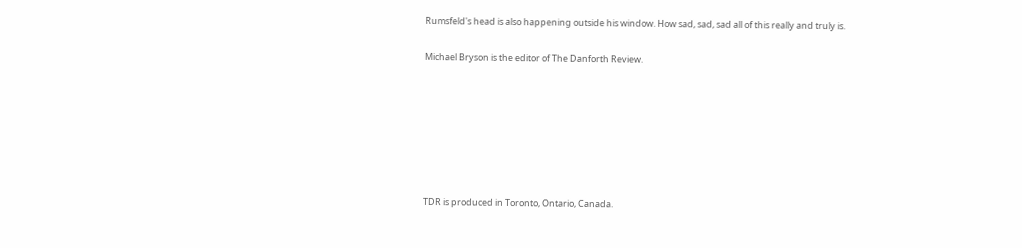Rumsfeld's head is also happening outside his window. How sad, sad, sad all of this really and truly is.

Michael Bryson is the editor of The Danforth Review.







TDR is produced in Toronto, Ontario, Canada.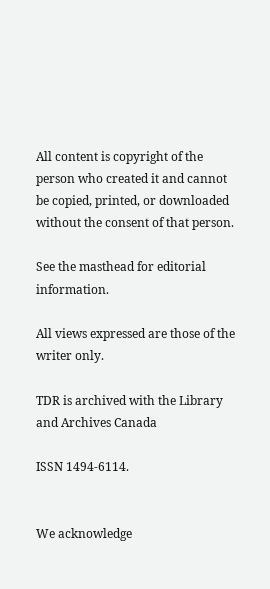All content is copyright of the person who created it and cannot be copied, printed, or downloaded without the consent of that person.

See the masthead for editorial information.

All views expressed are those of the writer only.

TDR is archived with the Library and Archives Canada

ISSN 1494-6114.


We acknowledge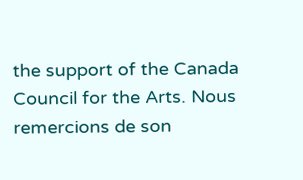the support of the Canada Council for the Arts. Nous remercions de son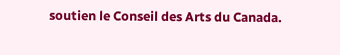soutien le Conseil des Arts du Canada.